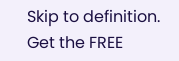Skip to definition.
Get the FREE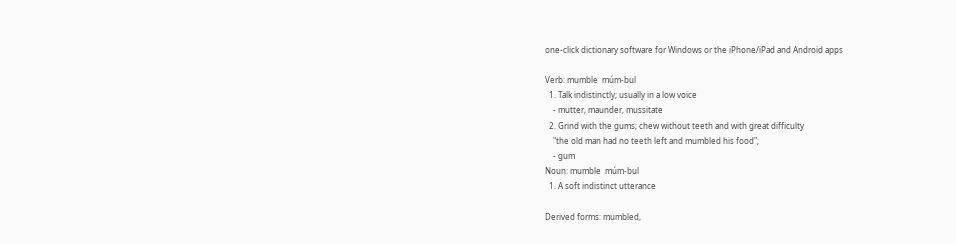one-click dictionary software for Windows or the iPhone/iPad and Android apps

Verb: mumble  múm-bul
  1. Talk indistinctly; usually in a low voice
    - mutter, maunder, mussitate
  2. Grind with the gums; chew without teeth and with great difficulty
    "the old man had no teeth left and mumbled his food";
    - gum
Noun: mumble  múm-bul
  1. A soft indistinct utterance

Derived forms: mumbled,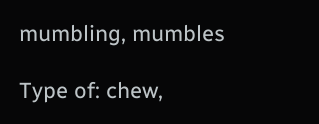mumbling, mumbles

Type of: chew,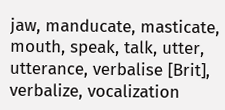jaw, manducate, masticate, mouth, speak, talk, utter, utterance, verbalise [Brit], verbalize, vocalization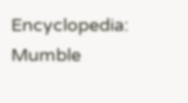Encyclopedia: Mumble